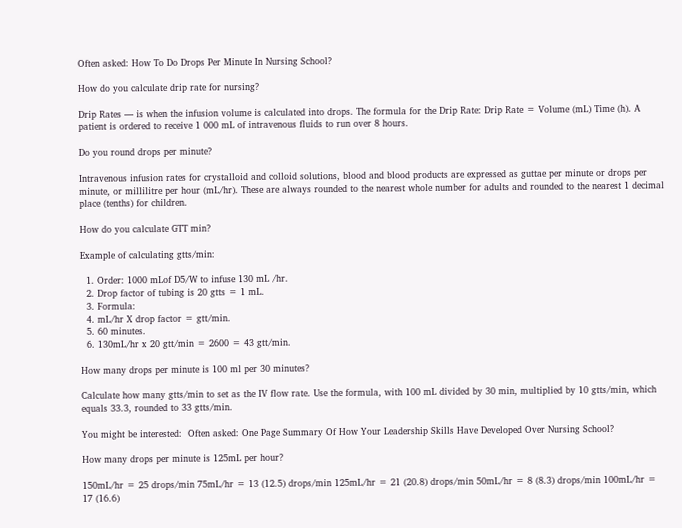Often asked: How To Do Drops Per Minute In Nursing School?

How do you calculate drip rate for nursing?

Drip Rates — is when the infusion volume is calculated into drops. The formula for the Drip Rate: Drip Rate = Volume (mL) Time (h). A patient is ordered to receive 1 000 mL of intravenous fluids to run over 8 hours.

Do you round drops per minute?

Intravenous infusion rates for crystalloid and colloid solutions, blood and blood products are expressed as guttae per minute or drops per minute, or millilitre per hour (mL/hr). These are always rounded to the nearest whole number for adults and rounded to the nearest 1 decimal place (tenths) for children.

How do you calculate GTT min?

Example of calculating gtts/min:

  1. Order: 1000 mLof D5/W to infuse 130 mL /hr.
  2. Drop factor of tubing is 20 gtts = 1 mL.
  3. Formula:
  4. mL/hr X drop factor = gtt/min.
  5. 60 minutes.
  6. 130mL/hr x 20 gtt/min = 2600 = 43 gtt/min.

How many drops per minute is 100 ml per 30 minutes?

Calculate how many gtts/min to set as the IV flow rate. Use the formula, with 100 mL divided by 30 min, multiplied by 10 gtts/min, which equals 33.3, rounded to 33 gtts/min.

You might be interested:  Often asked: One Page Summary Of How Your Leadership Skills Have Developed Over Nursing School?

How many drops per minute is 125mL per hour?

150mL/hr = 25 drops/min 75mL/hr = 13 (12.5) drops/min 125mL/hr = 21 (20.8) drops/min 50mL/hr = 8 (8.3) drops/min 100mL/hr = 17 (16.6)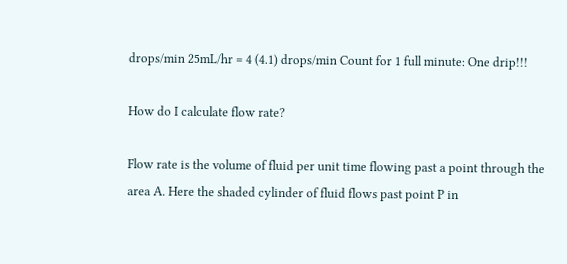drops/min 25mL/hr = 4 (4.1) drops/min Count for 1 full minute: One drip!!!

How do I calculate flow rate?

Flow rate is the volume of fluid per unit time flowing past a point through the area A. Here the shaded cylinder of fluid flows past point P in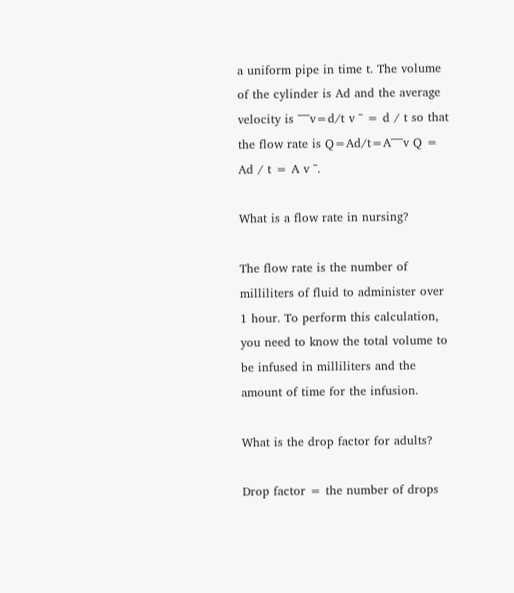a uniform pipe in time t. The volume of the cylinder is Ad and the average velocity is ¯¯¯v=d/t v ¯ = d / t so that the flow rate is Q=Ad/t=A¯¯¯v Q = Ad / t = A v ¯.

What is a flow rate in nursing?

The flow rate is the number of milliliters of fluid to administer over 1 hour. To perform this calculation, you need to know the total volume to be infused in milliliters and the amount of time for the infusion.

What is the drop factor for adults?

Drop factor = the number of drops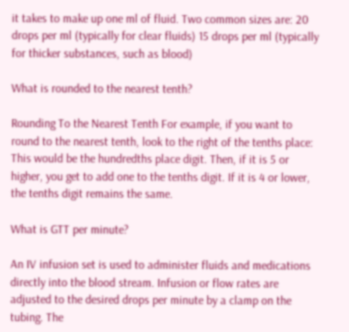it takes to make up one ml of fluid. Two common sizes are: 20 drops per ml (typically for clear fluids) 15 drops per ml (typically for thicker substances, such as blood)

What is rounded to the nearest tenth?

Rounding To the Nearest Tenth For example, if you want to round to the nearest tenth, look to the right of the tenths place: This would be the hundredths place digit. Then, if it is 5 or higher, you get to add one to the tenths digit. If it is 4 or lower, the tenths digit remains the same.

What is GTT per minute?

An IV infusion set is used to administer fluids and medications directly into the blood stream. Infusion or flow rates are adjusted to the desired drops per minute by a clamp on the tubing. The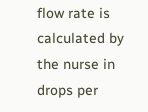flow rate is calculated by the nurse in drops per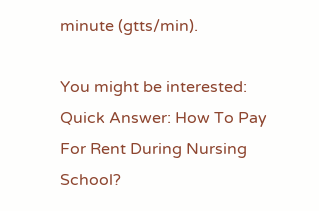minute (gtts/min).

You might be interested:  Quick Answer: How To Pay For Rent During Nursing School?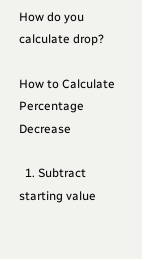How do you calculate drop?

How to Calculate Percentage Decrease

  1. Subtract starting value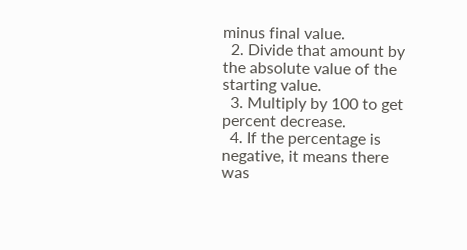minus final value.
  2. Divide that amount by the absolute value of the starting value.
  3. Multiply by 100 to get percent decrease.
  4. If the percentage is negative, it means there was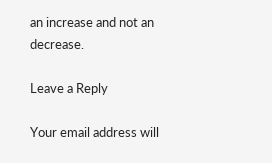an increase and not an decrease.

Leave a Reply

Your email address will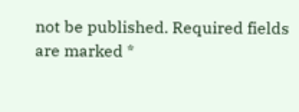not be published. Required fields are marked *